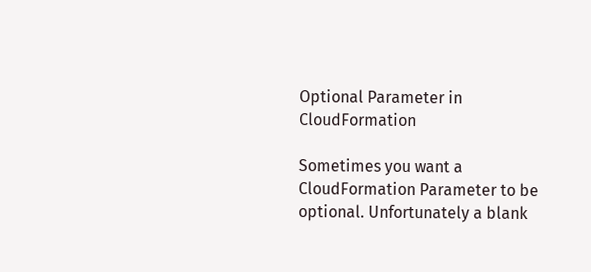Optional Parameter in CloudFormation

Sometimes you want a CloudFormation Parameter to be optional. Unfortunately a blank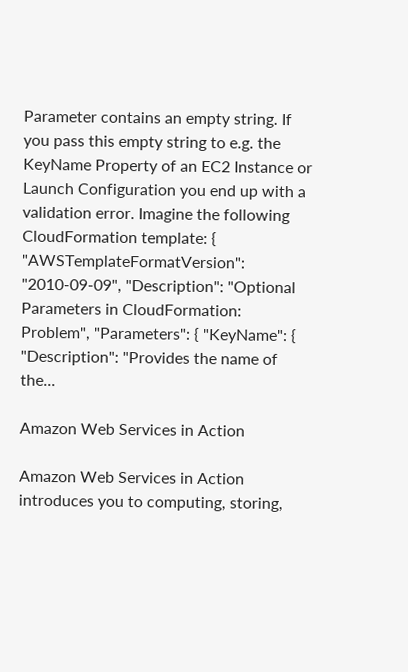Parameter contains an empty string. If you pass this empty string to e.g. the KeyName Property of an EC2 Instance or Launch Configuration you end up with a validation error. Imagine the following CloudFormation template: { "AWSTemplateFormatVersion": "2010-09-09", "Description": "Optional Parameters in CloudFormation: Problem", "Parameters": { "KeyName": { "Description": "Provides the name of the...

Amazon Web Services in Action

Amazon Web Services in Action introduces you to computing, storing,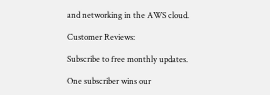and networking in the AWS cloud.

Customer Reviews:

Subscribe to free monthly updates.

One subscriber wins our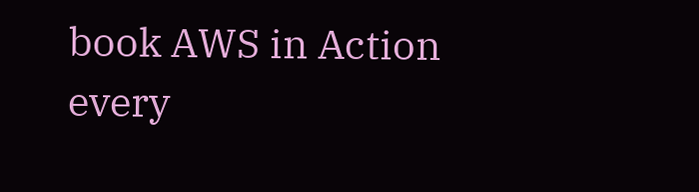book AWS in Action every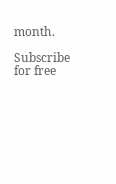month.

Subscribe for free